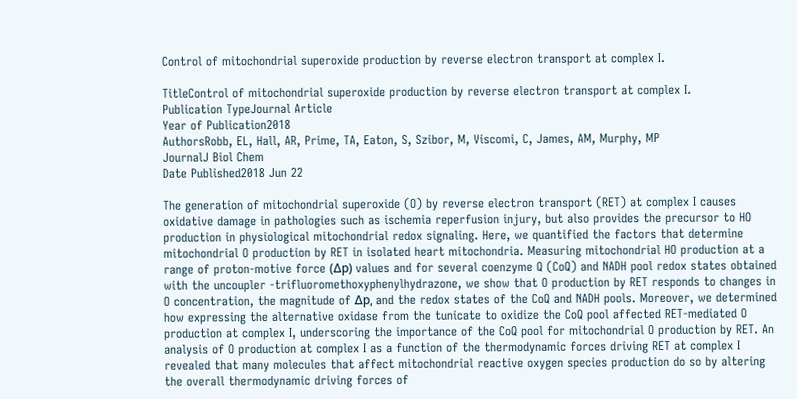Control of mitochondrial superoxide production by reverse electron transport at complex I.

TitleControl of mitochondrial superoxide production by reverse electron transport at complex I.
Publication TypeJournal Article
Year of Publication2018
AuthorsRobb, EL, Hall, AR, Prime, TA, Eaton, S, Szibor, M, Viscomi, C, James, AM, Murphy, MP
JournalJ Biol Chem
Date Published2018 Jun 22

The generation of mitochondrial superoxide (O) by reverse electron transport (RET) at complex I causes oxidative damage in pathologies such as ischemia reperfusion injury, but also provides the precursor to HO production in physiological mitochondrial redox signaling. Here, we quantified the factors that determine mitochondrial O production by RET in isolated heart mitochondria. Measuring mitochondrial HO production at a range of proton-motive force (Δp) values and for several coenzyme Q (CoQ) and NADH pool redox states obtained with the uncoupler -trifluoromethoxyphenylhydrazone, we show that O production by RET responds to changes in O concentration, the magnitude of Δp, and the redox states of the CoQ and NADH pools. Moreover, we determined how expressing the alternative oxidase from the tunicate to oxidize the CoQ pool affected RET-mediated O production at complex I, underscoring the importance of the CoQ pool for mitochondrial O production by RET. An analysis of O production at complex I as a function of the thermodynamic forces driving RET at complex I revealed that many molecules that affect mitochondrial reactive oxygen species production do so by altering the overall thermodynamic driving forces of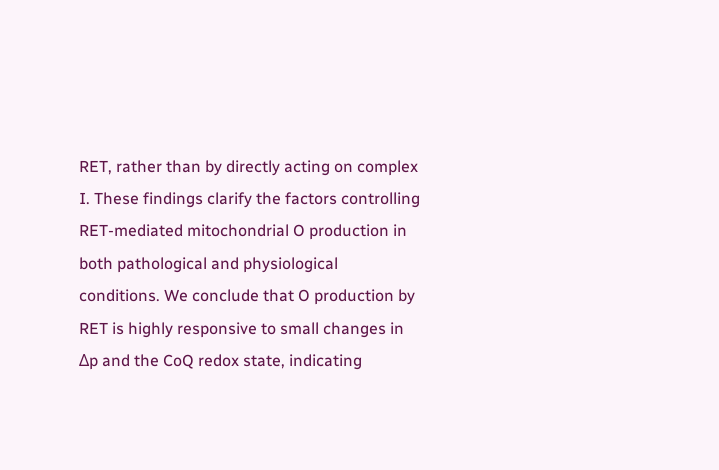RET, rather than by directly acting on complex I. These findings clarify the factors controlling RET-mediated mitochondrial O production in both pathological and physiological conditions. We conclude that O production by RET is highly responsive to small changes in Δp and the CoQ redox state, indicating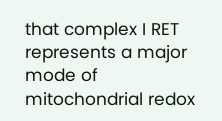that complex I RET represents a major mode of mitochondrial redox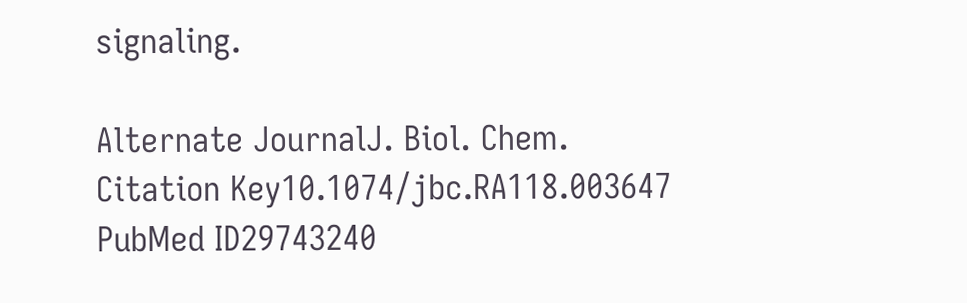signaling.

Alternate JournalJ. Biol. Chem.
Citation Key10.1074/jbc.RA118.003647
PubMed ID29743240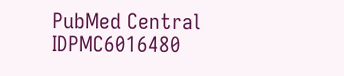PubMed Central IDPMC6016480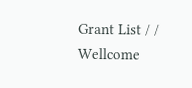Grant List / / Wellcome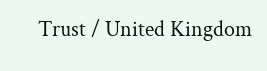Trust / United Kingdom